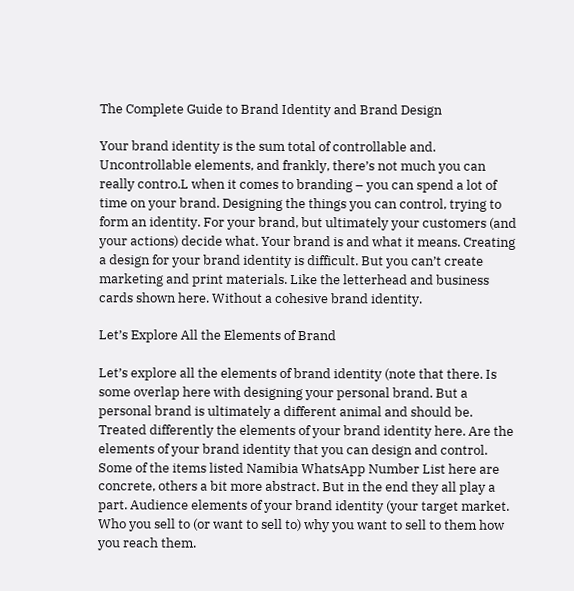The Complete Guide to Brand Identity and Brand Design

Your brand identity is the sum total of controllable and. Uncontrollable elements, and frankly, there’s not much you can really contro.L when it comes to branding – you can spend a lot of time on your brand. Designing the things you can control, trying to form an identity. For your brand, but ultimately your customers (and your actions) decide what. Your brand is and what it means. Creating a design for your brand identity is difficult. But you can’t create marketing and print materials. Like the letterhead and business cards shown here. Without a cohesive brand identity.

Let’s Explore All the Elements of Brand

Let’s explore all the elements of brand identity (note that there. Is some overlap here with designing your personal brand. But a personal brand is ultimately a different animal and should be. Treated differently the elements of your brand identity here. Are the elements of your brand identity that you can design and control. Some of the items listed Namibia WhatsApp Number List here are concrete, others a bit more abstract. But in the end they all play a part. Audience elements of your brand identity (your target market. Who you sell to (or want to sell to) why you want to sell to them how you reach them.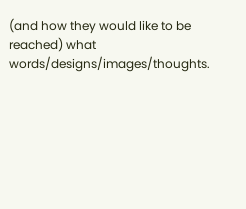(and how they would like to be reached) what words/designs/images/thoughts.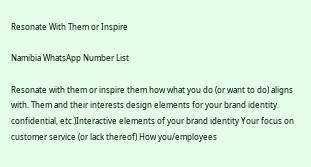Resonate With Them or Inspire

Namibia WhatsApp Number List

Resonate with them or inspire them how what you do (or want to do) aligns with. Them and their interests design elements for your brand identity.  confidential, etc.)Interactive elements of your brand identity Your focus on customer service (or lack thereof) How you/employees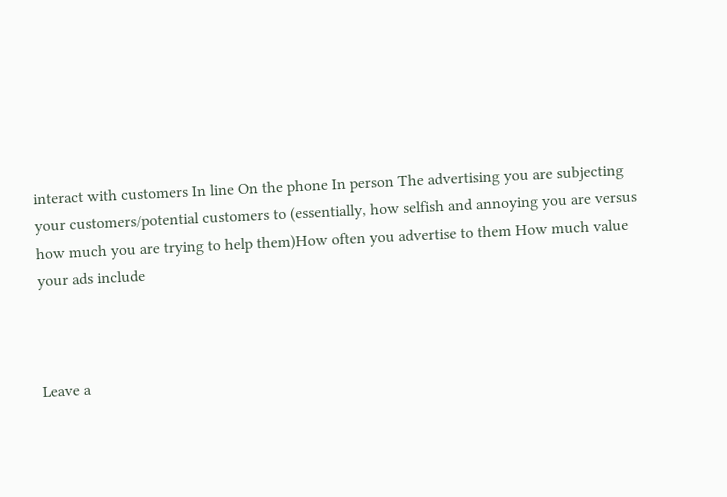interact with customers In line On the phone In person The advertising you are subjecting your customers/potential customers to (essentially, how selfish and annoying you are versus how much you are trying to help them)How often you advertise to them How much value your ads include



Leave a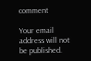comment

Your email address will not be published.